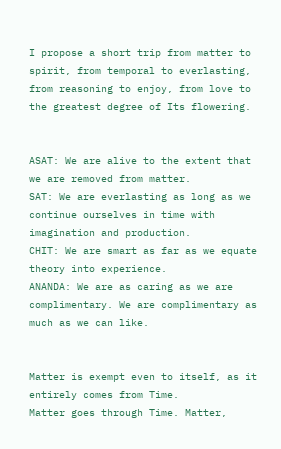I propose a short trip from matter to spirit, from temporal to everlasting, from reasoning to enjoy, from love to the greatest degree of Its flowering.


ASAT: We are alive to the extent that we are removed from matter.
SAT: We are everlasting as long as we continue ourselves in time with imagination and production.
CHIT: We are smart as far as we equate theory into experience.
ANANDA: We are as caring as we are complimentary. We are complimentary as much as we can like.


Matter is exempt even to itself, as it entirely comes from Time.
Matter goes through Time. Matter,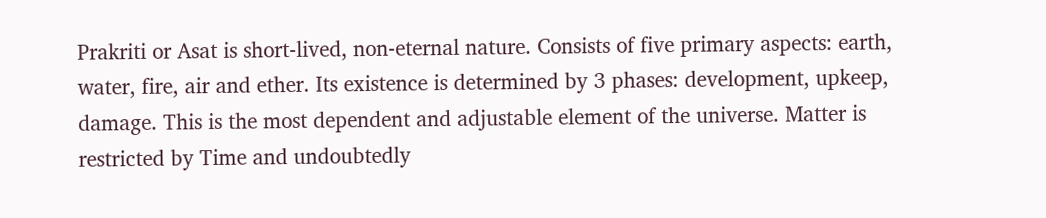Prakriti or Asat is short-lived, non-eternal nature. Consists of five primary aspects: earth, water, fire, air and ether. Its existence is determined by 3 phases: development, upkeep, damage. This is the most dependent and adjustable element of the universe. Matter is restricted by Time and undoubtedly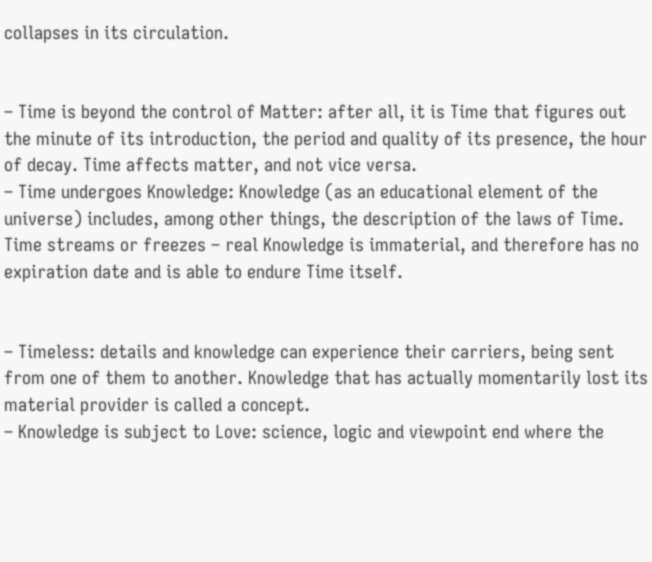collapses in its circulation.


– Time is beyond the control of Matter: after all, it is Time that figures out the minute of its introduction, the period and quality of its presence, the hour of decay. Time affects matter, and not vice versa.
– Time undergoes Knowledge: Knowledge (as an educational element of the universe) includes, among other things, the description of the laws of Time. Time streams or freezes – real Knowledge is immaterial, and therefore has no expiration date and is able to endure Time itself.


– Timeless: details and knowledge can experience their carriers, being sent from one of them to another. Knowledge that has actually momentarily lost its material provider is called a concept.
– Knowledge is subject to Love: science, logic and viewpoint end where the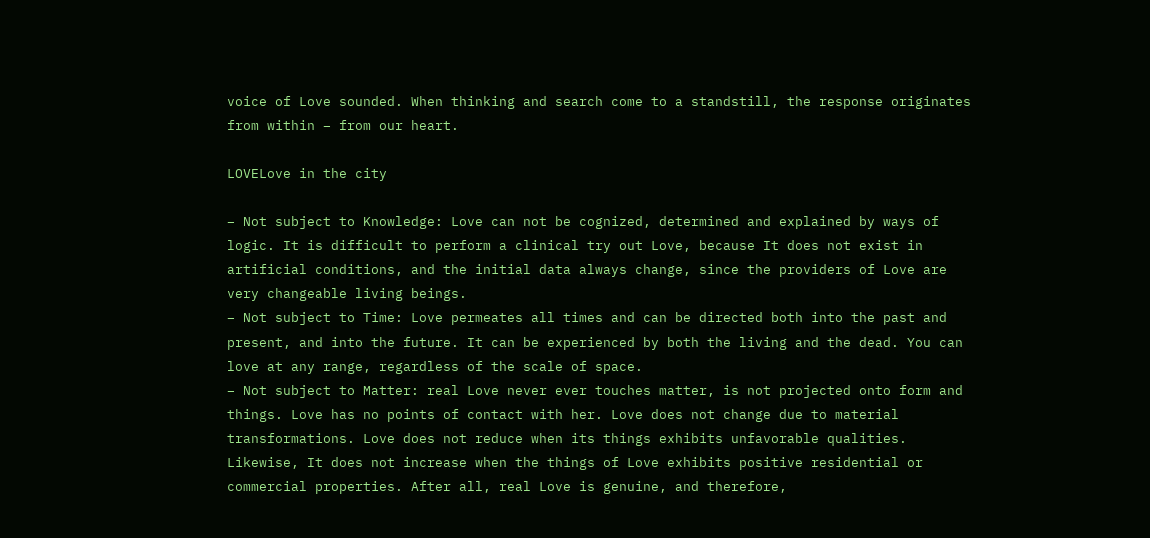voice of Love sounded. When thinking and search come to a standstill, the response originates from within – from our heart.

LOVELove in the city

– Not subject to Knowledge: Love can not be cognized, determined and explained by ways of logic. It is difficult to perform a clinical try out Love, because It does not exist in artificial conditions, and the initial data always change, since the providers of Love are very changeable living beings.
– Not subject to Time: Love permeates all times and can be directed both into the past and present, and into the future. It can be experienced by both the living and the dead. You can love at any range, regardless of the scale of space.
– Not subject to Matter: real Love never ever touches matter, is not projected onto form and things. Love has no points of contact with her. Love does not change due to material transformations. Love does not reduce when its things exhibits unfavorable qualities. Likewise, It does not increase when the things of Love exhibits positive residential or commercial properties. After all, real Love is genuine, and therefore,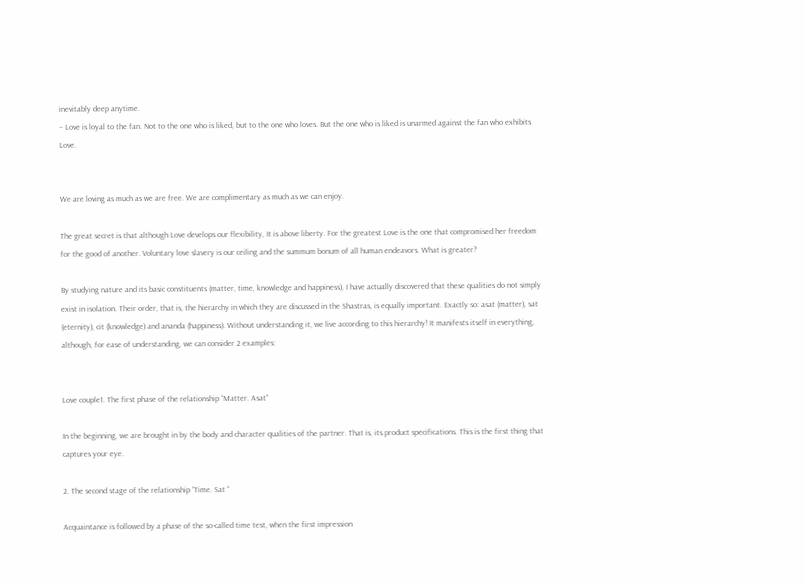inevitably deep anytime.
– Love is loyal to the fan. Not to the one who is liked, but to the one who loves. But the one who is liked is unarmed against the fan who exhibits Love.


We are loving as much as we are free. We are complimentary as much as we can enjoy.

The great secret is that although Love develops our flexibility, It is above liberty. For the greatest Love is the one that compromised her freedom for the good of another. Voluntary love slavery is our ceiling and the summum bonum of all human endeavors. What is greater?

By studying nature and its basic constituents (matter, time, knowledge and happiness), I have actually discovered that these qualities do not simply exist in isolation. Their order, that is, the hierarchy in which they are discussed in the Shastras, is equally important. Exactly so: asat (matter), sat (eternity), cit (knowledge) and ananda (happiness). Without understanding it, we live according to this hierarchy! It manifests itself in everything, although, for ease of understanding, we can consider 2 examples:


Love couple1. The first phase of the relationship “Matter. Asat”

In the beginning, we are brought in by the body and character qualities of the partner. That is, its product specifications. This is the first thing that captures your eye.

2. The second stage of the relationship “Time. Sat “

Acquaintance is followed by a phase of the so-called time test, when the first impression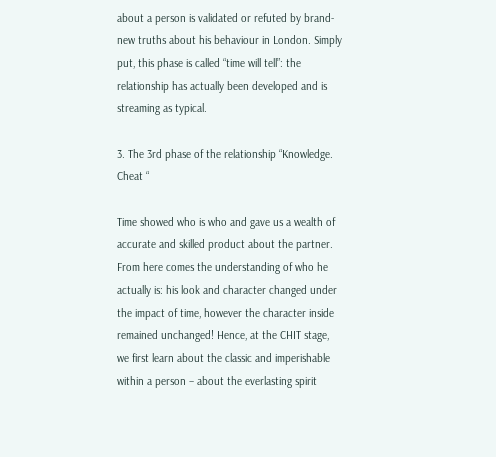about a person is validated or refuted by brand-new truths about his behaviour in London. Simply put, this phase is called “time will tell”: the relationship has actually been developed and is streaming as typical.

3. The 3rd phase of the relationship “Knowledge. Cheat “

Time showed who is who and gave us a wealth of accurate and skilled product about the partner. From here comes the understanding of who he actually is: his look and character changed under the impact of time, however the character inside remained unchanged! Hence, at the CHIT stage, we first learn about the classic and imperishable within a person – about the everlasting spirit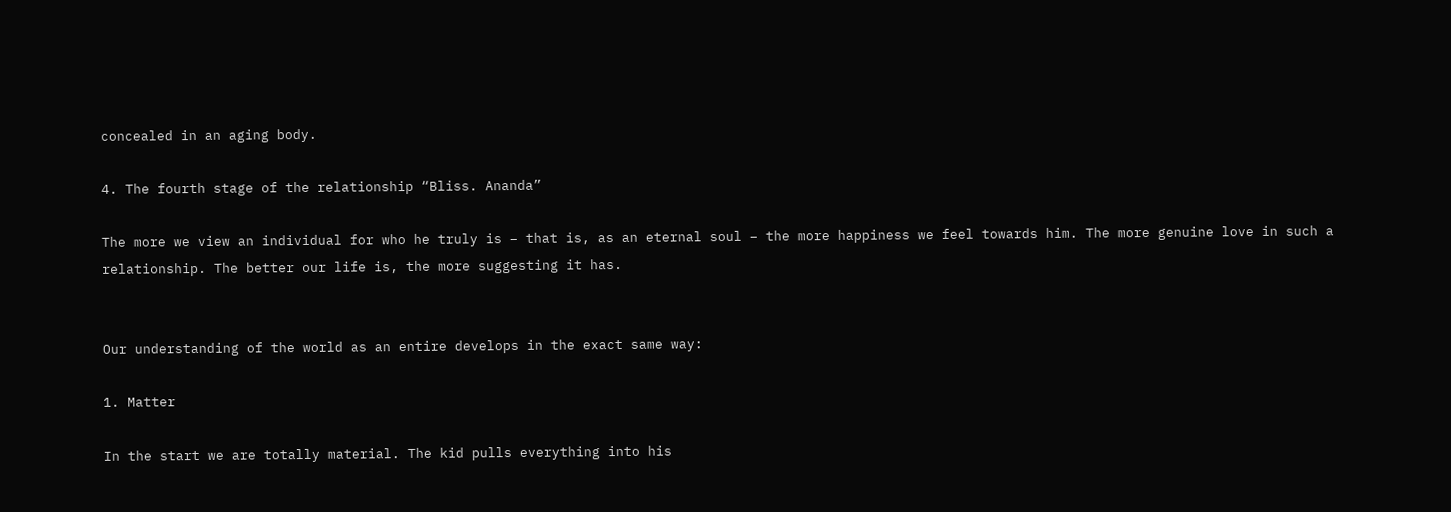concealed in an aging body.

4. The fourth stage of the relationship “Bliss. Ananda”

The more we view an individual for who he truly is – that is, as an eternal soul – the more happiness we feel towards him. The more genuine love in such a relationship. The better our life is, the more suggesting it has.


Our understanding of the world as an entire develops in the exact same way:

1. Matter

In the start we are totally material. The kid pulls everything into his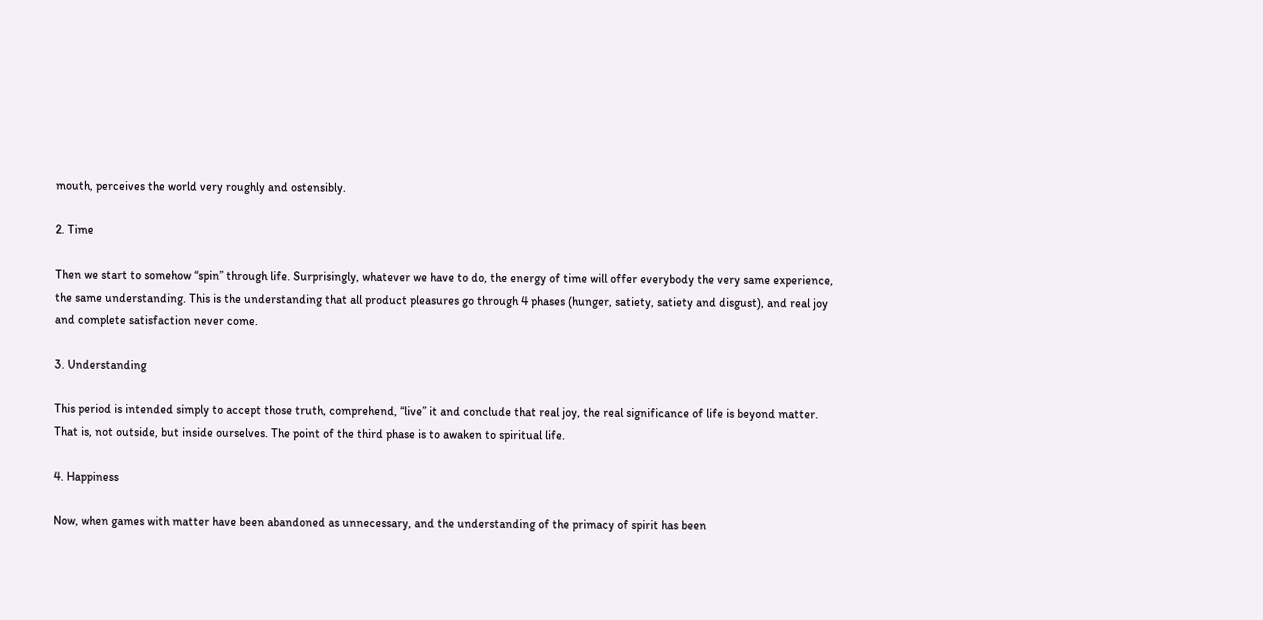mouth, perceives the world very roughly and ostensibly.

2. Time

Then we start to somehow “spin” through life. Surprisingly, whatever we have to do, the energy of time will offer everybody the very same experience, the same understanding. This is the understanding that all product pleasures go through 4 phases (hunger, satiety, satiety and disgust), and real joy and complete satisfaction never come.

3. Understanding

This period is intended simply to accept those truth, comprehend, “live” it and conclude that real joy, the real significance of life is beyond matter. That is, not outside, but inside ourselves. The point of the third phase is to awaken to spiritual life.

4. Happiness

Now, when games with matter have been abandoned as unnecessary, and the understanding of the primacy of spirit has been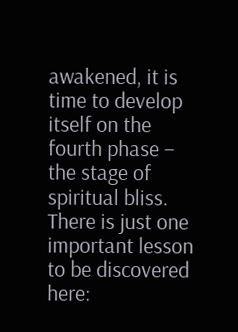awakened, it is time to develop itself on the fourth phase – the stage of spiritual bliss. There is just one important lesson to be discovered here: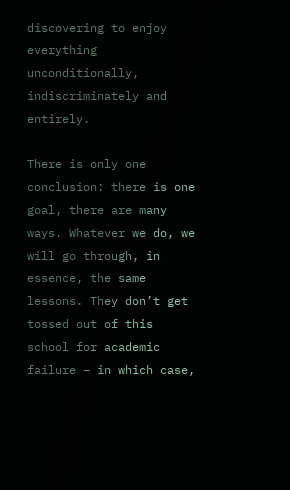discovering to enjoy everything unconditionally, indiscriminately and entirely.

There is only one conclusion: there is one goal, there are many ways. Whatever we do, we will go through, in essence, the same lessons. They don’t get tossed out of this school for academic failure – in which case,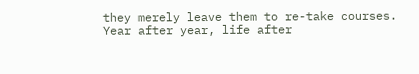they merely leave them to re-take courses. Year after year, life after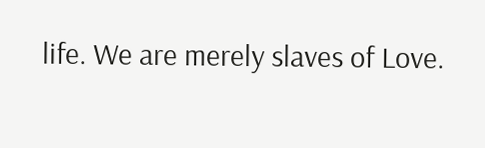life. We are merely slaves of Love.